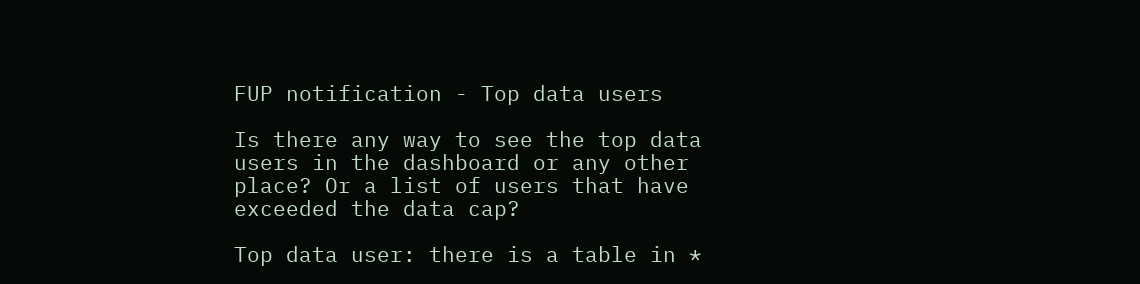FUP notification - Top data users

Is there any way to see the top data users in the dashboard or any other place? Or a list of users that have exceeded the data cap?

Top data user: there is a table in *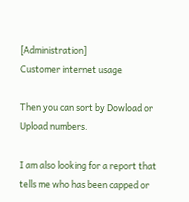[Administration]
Customer internet usage

Then you can sort by Dowload or Upload numbers.

I am also looking for a report that tells me who has been capped or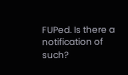FUPed. Is there a notification of such?